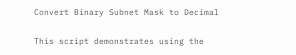Convert Binary Subnet Mask to Decimal

This script demonstrates using the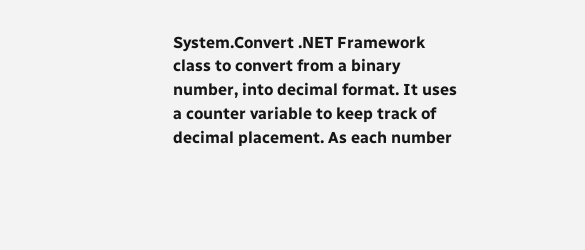System.Convert .NET Framework class to convert from a binary number, into decimal format. It uses  a counter variable to keep track of decimal placement. As each number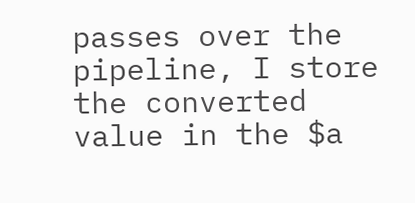passes over the pipeline, I store the converted value in the $a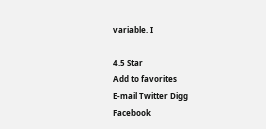variable. I

4.5 Star
Add to favorites
E-mail Twitter Digg Facebook